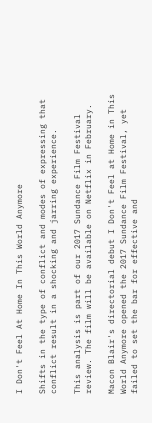I Don't Feel At Home In This World Anymore

Shifts in the type of conflict and modes of expressing that conflict result in a shocking and jarring experience.

This analysis is part of our 2017 Sundance Film Festival review. The film will be available on Netflix in February.

Macon Blair's directorial debut I Don't Feel at Home in This World Anymore opened the 2017 Sundance Film Festival, yet failed to set the bar for effective and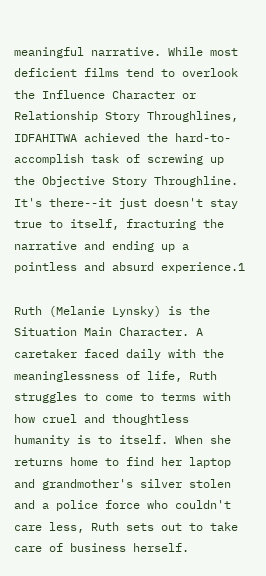meaningful narrative. While most deficient films tend to overlook the Influence Character or Relationship Story Throughlines, IDFAHITWA achieved the hard-to-accomplish task of screwing up the Objective Story Throughline. It's there--it just doesn't stay true to itself, fracturing the narrative and ending up a pointless and absurd experience.1

Ruth (Melanie Lynsky) is the Situation Main Character. A caretaker faced daily with the meaninglessness of life, Ruth struggles to come to terms with how cruel and thoughtless humanity is to itself. When she returns home to find her laptop and grandmother's silver stolen and a police force who couldn't care less, Ruth sets out to take care of business herself.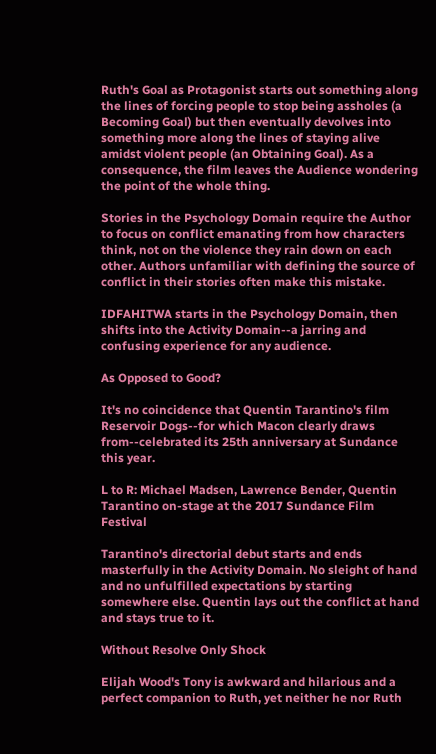Ruth's Goal as Protagonist starts out something along the lines of forcing people to stop being assholes (a Becoming Goal) but then eventually devolves into something more along the lines of staying alive amidst violent people (an Obtaining Goal). As a consequence, the film leaves the Audience wondering the point of the whole thing.

Stories in the Psychology Domain require the Author to focus on conflict emanating from how characters think, not on the violence they rain down on each other. Authors unfamiliar with defining the source of conflict in their stories often make this mistake.

IDFAHITWA starts in the Psychology Domain, then shifts into the Activity Domain--a jarring and confusing experience for any audience.

As Opposed to Good?

It's no coincidence that Quentin Tarantino's film Reservoir Dogs--for which Macon clearly draws from--celebrated its 25th anniversary at Sundance this year.

L to R: Michael Madsen, Lawrence Bender, Quentin Tarantino on-stage at the 2017 Sundance Film Festival

Tarantino's directorial debut starts and ends masterfully in the Activity Domain. No sleight of hand and no unfulfilled expectations by starting somewhere else. Quentin lays out the conflict at hand and stays true to it.

Without Resolve Only Shock

Elijah Wood's Tony is awkward and hilarious and a perfect companion to Ruth, yet neither he nor Ruth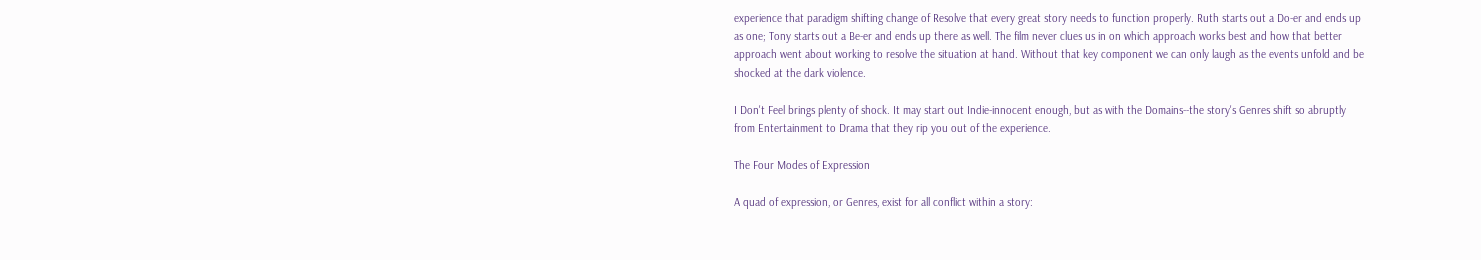experience that paradigm shifting change of Resolve that every great story needs to function properly. Ruth starts out a Do-er and ends up as one; Tony starts out a Be-er and ends up there as well. The film never clues us in on which approach works best and how that better approach went about working to resolve the situation at hand. Without that key component we can only laugh as the events unfold and be shocked at the dark violence.

I Don't Feel brings plenty of shock. It may start out Indie-innocent enough, but as with the Domains--the story's Genres shift so abruptly from Entertainment to Drama that they rip you out of the experience.

The Four Modes of Expression

A quad of expression, or Genres, exist for all conflict within a story: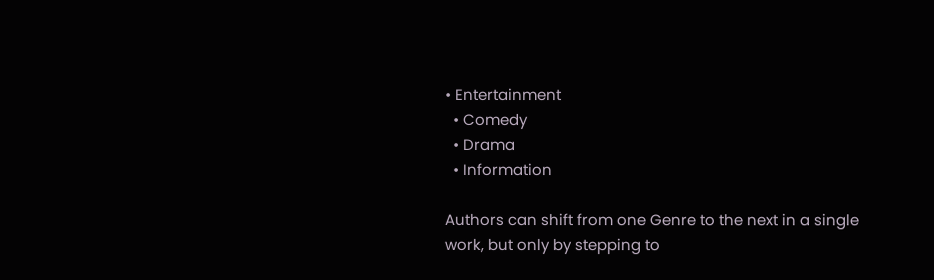• Entertainment
  • Comedy
  • Drama
  • Information

Authors can shift from one Genre to the next in a single work, but only by stepping to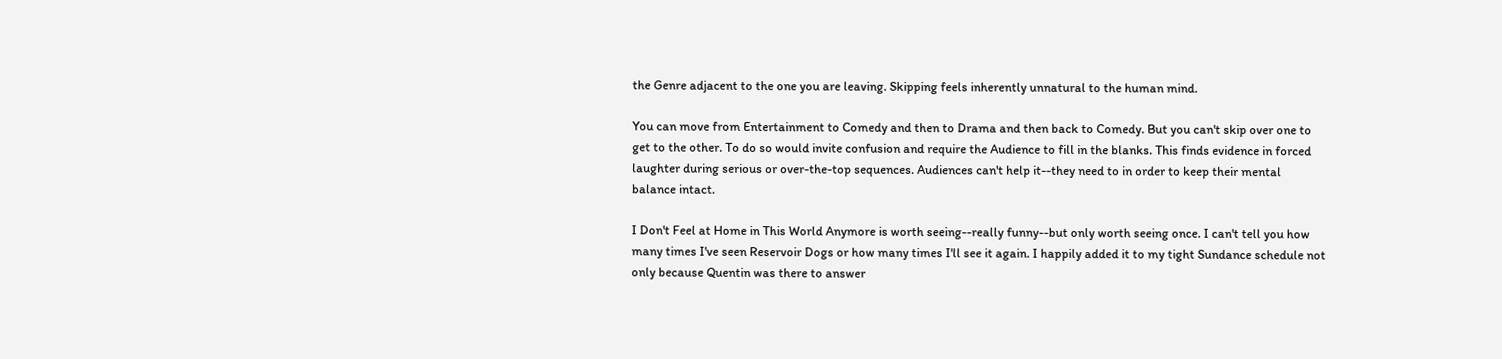the Genre adjacent to the one you are leaving. Skipping feels inherently unnatural to the human mind.

You can move from Entertainment to Comedy and then to Drama and then back to Comedy. But you can't skip over one to get to the other. To do so would invite confusion and require the Audience to fill in the blanks. This finds evidence in forced laughter during serious or over-the-top sequences. Audiences can't help it--they need to in order to keep their mental balance intact.

I Don't Feel at Home in This World Anymore is worth seeing--really funny--but only worth seeing once. I can't tell you how many times I've seen Reservoir Dogs or how many times I'll see it again. I happily added it to my tight Sundance schedule not only because Quentin was there to answer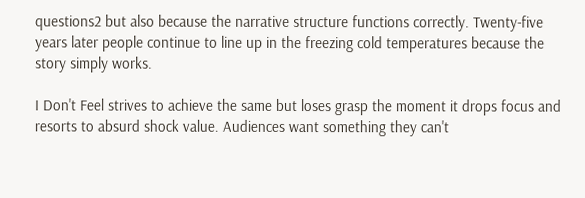questions2 but also because the narrative structure functions correctly. Twenty-five years later people continue to line up in the freezing cold temperatures because the story simply works.

I Don't Feel strives to achieve the same but loses grasp the moment it drops focus and resorts to absurd shock value. Audiences want something they can't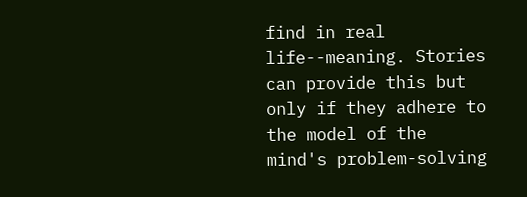find in real life--meaning. Stories can provide this but only if they adhere to the model of the mind's problem-solving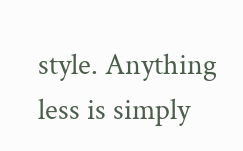style. Anything less is simply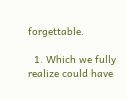forgettable.

  1. Which we fully realize could have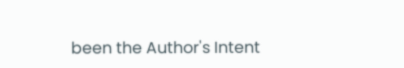been the Author's Intent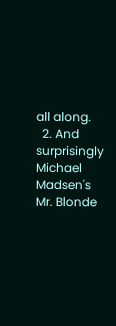all along.
  2. And surprisingly Michael Madsen's Mr. Blonde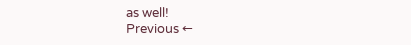as well!
Previous ←